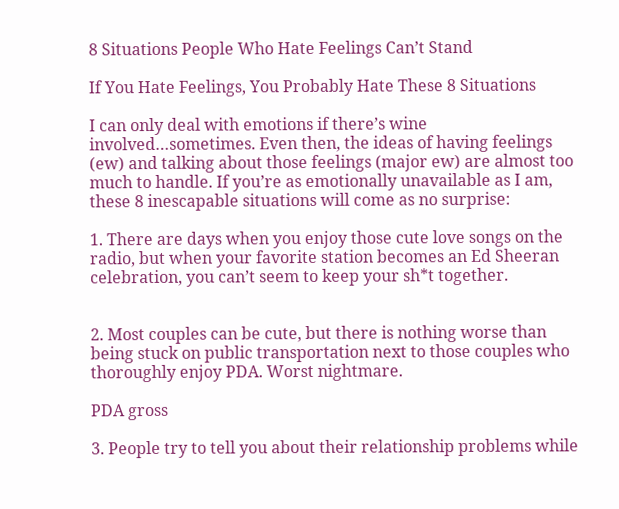8 Situations People Who Hate Feelings Can’t Stand

If You Hate Feelings, You Probably Hate These 8 Situations

I can only deal with emotions if there’s wine involved…sometimes. Even then, the ideas of having feelings (ew) and talking about those feelings (major ew) are almost too much to handle. If you’re as emotionally unavailable as I am, these 8 inescapable situations will come as no surprise:

1. There are days when you enjoy those cute love songs on the radio, but when your favorite station becomes an Ed Sheeran celebration, you can’t seem to keep your sh*t together.


2. Most couples can be cute, but there is nothing worse than being stuck on public transportation next to those couples who thoroughly enjoy PDA. Worst nightmare.

PDA gross

3. People try to tell you about their relationship problems while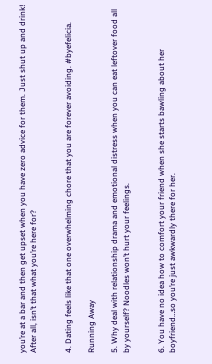you’re at a bar and then get upset when you have zero advice for them. Just shut up and drink! After all, isn’t that what you’re here for?


4. Dating feels like that one overwhelming chore that you are forever avoiding. #byefelicia.

Running Away

5. Why deal with relationship drama and emotional distress when you can eat leftover food all by yourself? Noodles won’t hurt your feelings.


6. You have no idea how to comfort your friend when she starts bawling about her boyfriend…so you’re just awkwardly there for her.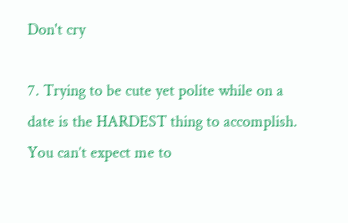Don't cry

7. Trying to be cute yet polite while on a date is the HARDEST thing to accomplish. You can’t expect me to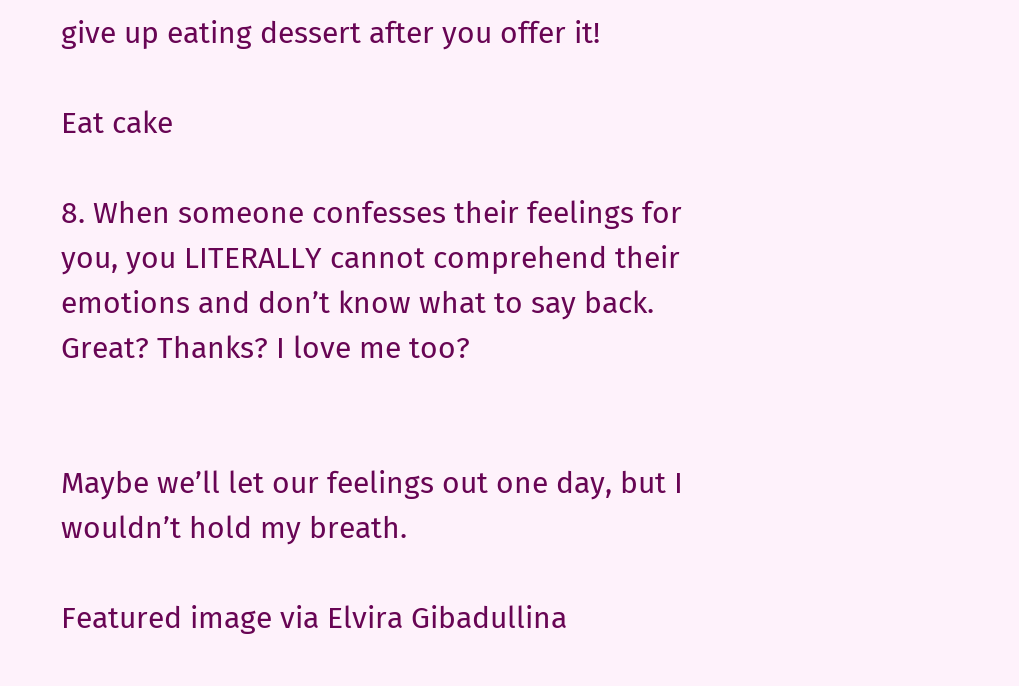give up eating dessert after you offer it!

Eat cake

8. When someone confesses their feelings for you, you LITERALLY cannot comprehend their emotions and don’t know what to say back. Great? Thanks? I love me too?


Maybe we’ll let our feelings out one day, but I wouldn’t hold my breath.

Featured image via Elvira Gibadullina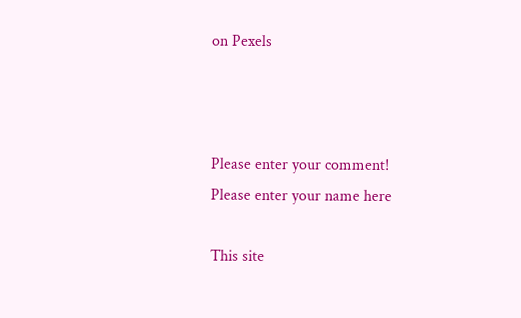on Pexels



Please enter your comment!
Please enter your name here

This site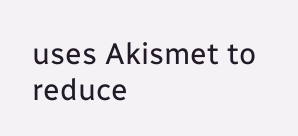uses Akismet to reduce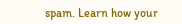spam. Learn how your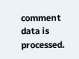comment data is processed.